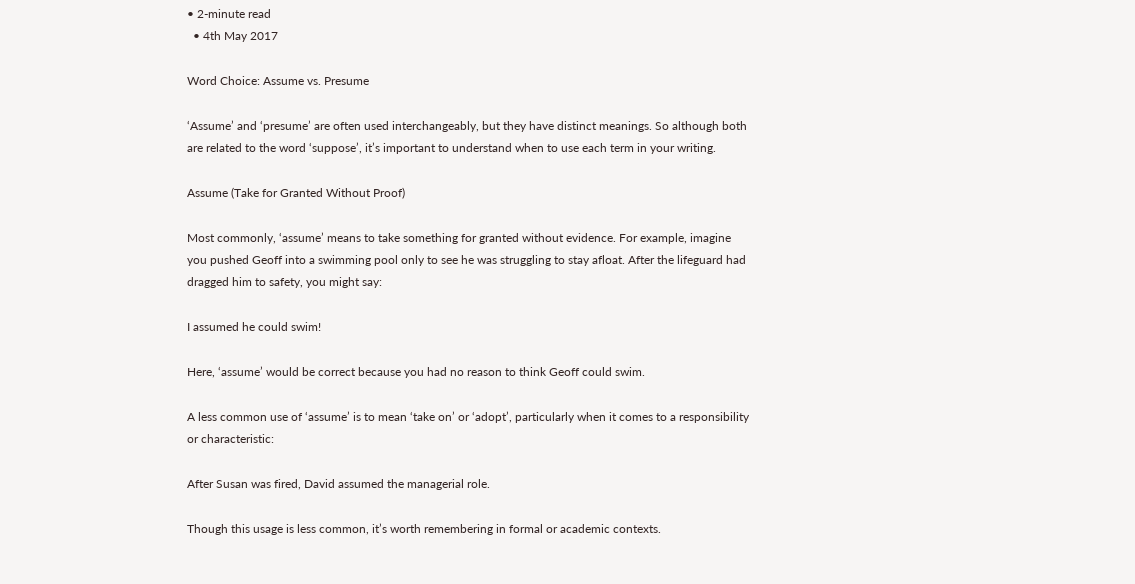• 2-minute read
  • 4th May 2017

Word Choice: Assume vs. Presume

‘Assume’ and ‘presume’ are often used interchangeably, but they have distinct meanings. So although both are related to the word ‘suppose’, it’s important to understand when to use each term in your writing.

Assume (Take for Granted Without Proof)

Most commonly, ‘assume’ means to take something for granted without evidence. For example, imagine you pushed Geoff into a swimming pool only to see he was struggling to stay afloat. After the lifeguard had dragged him to safety, you might say:

I assumed he could swim!

Here, ‘assume’ would be correct because you had no reason to think Geoff could swim.

A less common use of ‘assume’ is to mean ‘take on’ or ‘adopt’, particularly when it comes to a responsibility or characteristic:

After Susan was fired, David assumed the managerial role.

Though this usage is less common, it’s worth remembering in formal or academic contexts.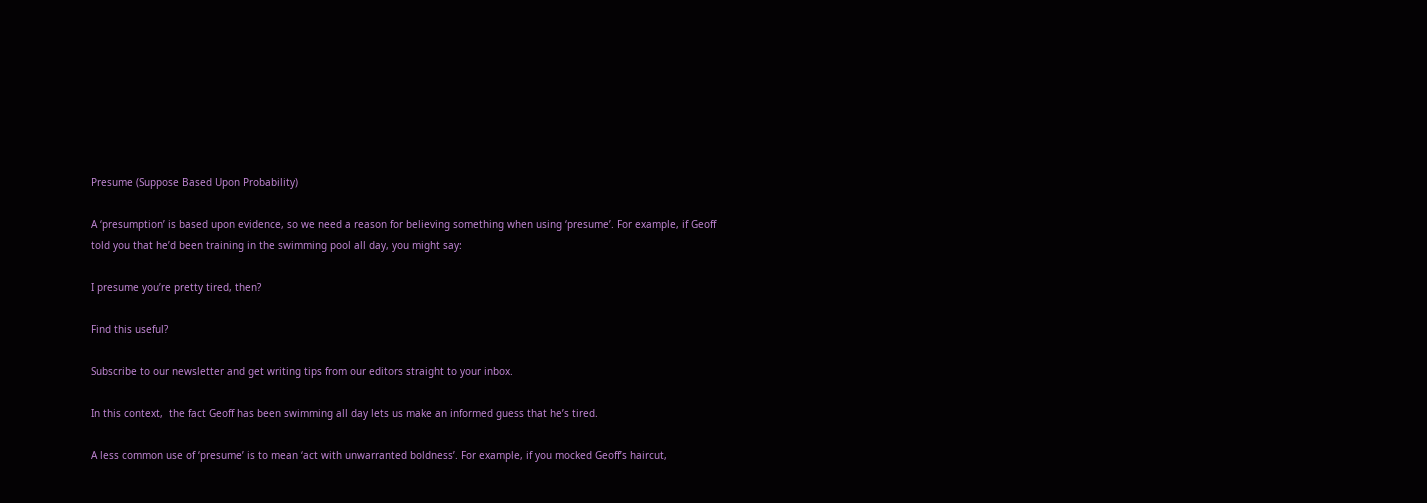Presume (Suppose Based Upon Probability)

A ‘presumption’ is based upon evidence, so we need a reason for believing something when using ‘presume’. For example, if Geoff told you that he’d been training in the swimming pool all day, you might say:

I presume you’re pretty tired, then?

Find this useful?

Subscribe to our newsletter and get writing tips from our editors straight to your inbox.

In this context,  the fact Geoff has been swimming all day lets us make an informed guess that he’s tired.

A less common use of ‘presume’ is to mean ‘act with unwarranted boldness’. For example, if you mocked Geoff’s haircut,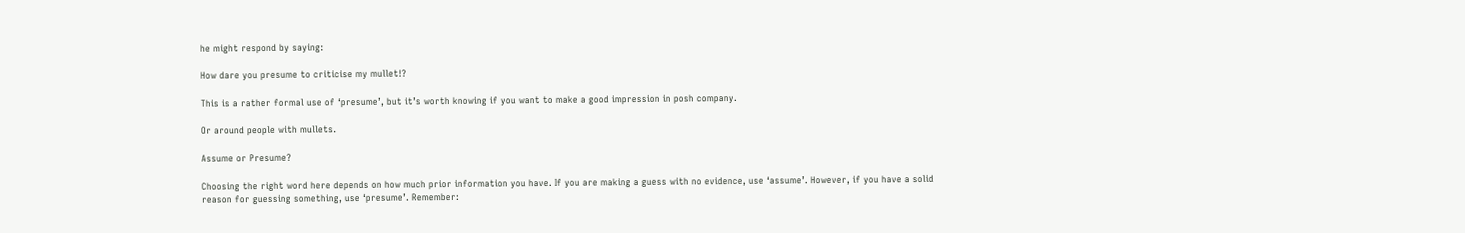he might respond by saying:

How dare you presume to criticise my mullet!?

This is a rather formal use of ‘presume’, but it’s worth knowing if you want to make a good impression in posh company.

Or around people with mullets.

Assume or Presume?

Choosing the right word here depends on how much prior information you have. If you are making a guess with no evidence, use ‘assume’. However, if you have a solid reason for guessing something, use ‘presume’. Remember: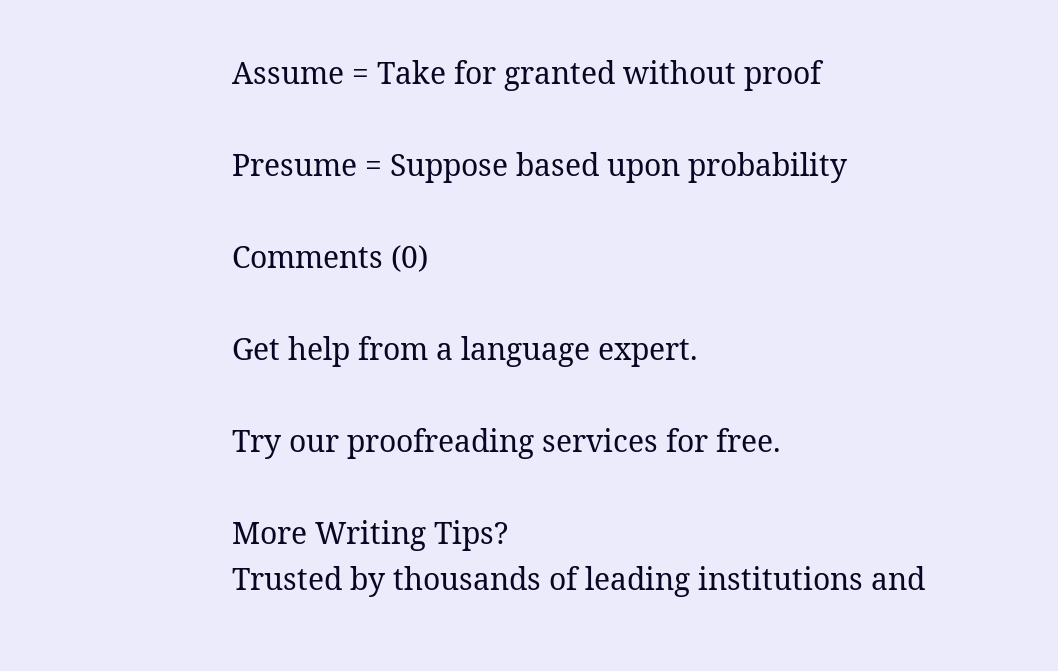Assume = Take for granted without proof

Presume = Suppose based upon probability

Comments (0)

Get help from a language expert.

Try our proofreading services for free.

More Writing Tips?
Trusted by thousands of leading institutions and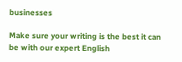businesses

Make sure your writing is the best it can be with our expert English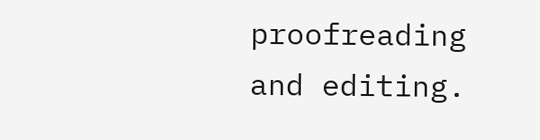proofreading and editing.